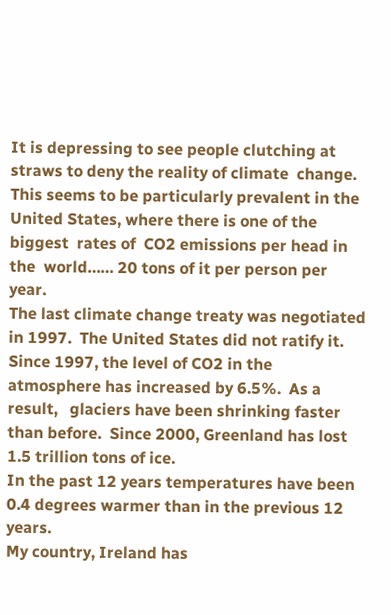It is depressing to see people clutching at straws to deny the reality of climate  change.  This seems to be particularly prevalent in the United States, where there is one of the  biggest  rates of  CO2 emissions per head in the  world…… 20 tons of it per person per  year.
The last climate change treaty was negotiated in 1997.  The United States did not ratify it.
Since 1997, the level of CO2 in the atmosphere has increased by 6.5%.  As a result,   glaciers have been shrinking faster than before.  Since 2000, Greenland has lost 1.5 trillion tons of ice.
In the past 12 years temperatures have been 0.4 degrees warmer than in the previous 12  years.
My country, Ireland has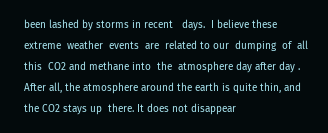been lashed by storms in recent   days.  I believe these  extreme  weather  events  are  related to our  dumping  of  all  this  CO2 and methane into  the  atmosphere day after day . After all, the atmosphere around the earth is quite thin, and the CO2 stays up  there. It does not disappear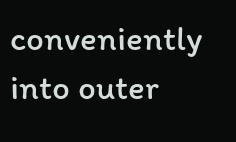conveniently into outer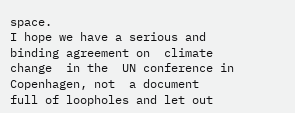space.
I hope we have a serious and binding agreement on  climate change  in the  UN conference in Copenhagen, not  a document  full of loopholes and let out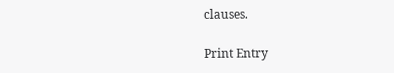clauses.

Print Entry